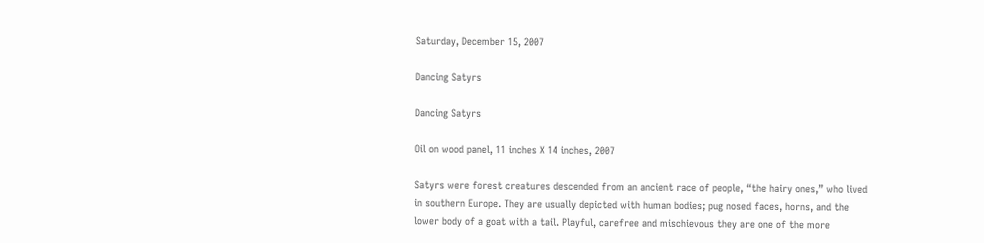Saturday, December 15, 2007

Dancing Satyrs

Dancing Satyrs

Oil on wood panel, 11 inches X 14 inches, 2007

Satyrs were forest creatures descended from an ancient race of people, “the hairy ones,” who lived in southern Europe. They are usually depicted with human bodies; pug nosed faces, horns, and the lower body of a goat with a tail. Playful, carefree and mischievous they are one of the more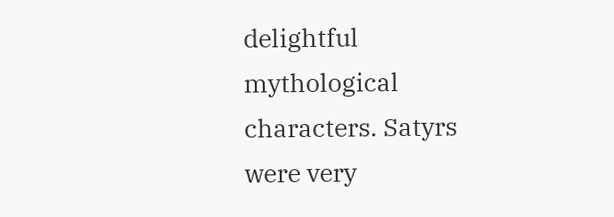delightful mythological characters. Satyrs were very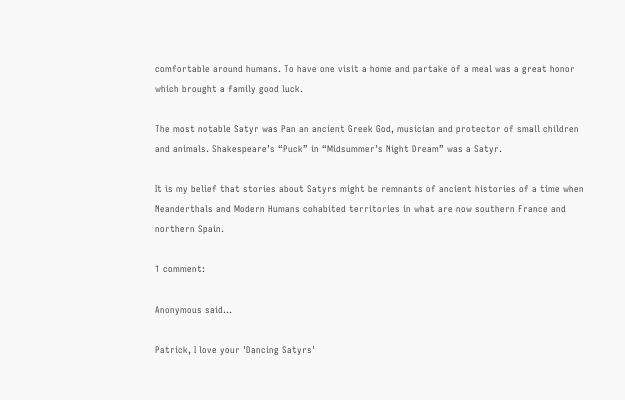comfortable around humans. To have one visit a home and partake of a meal was a great honor which brought a family good luck.

The most notable Satyr was Pan an ancient Greek God, musician and protector of small children and animals. Shakespeare’s “Puck” in “Midsummer’s Night Dream” was a Satyr.

It is my belief that stories about Satyrs might be remnants of ancient histories of a time when Neanderthals and Modern Humans cohabited territories in what are now southern France and northern Spain.

1 comment:

Anonymous said...

Patrick, I love your 'Dancing Satyrs'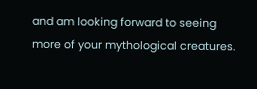and am looking forward to seeing more of your mythological creatures.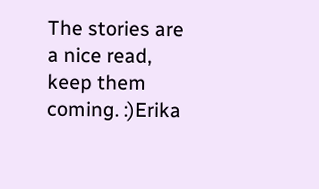The stories are a nice read, keep them coming. :)Erika